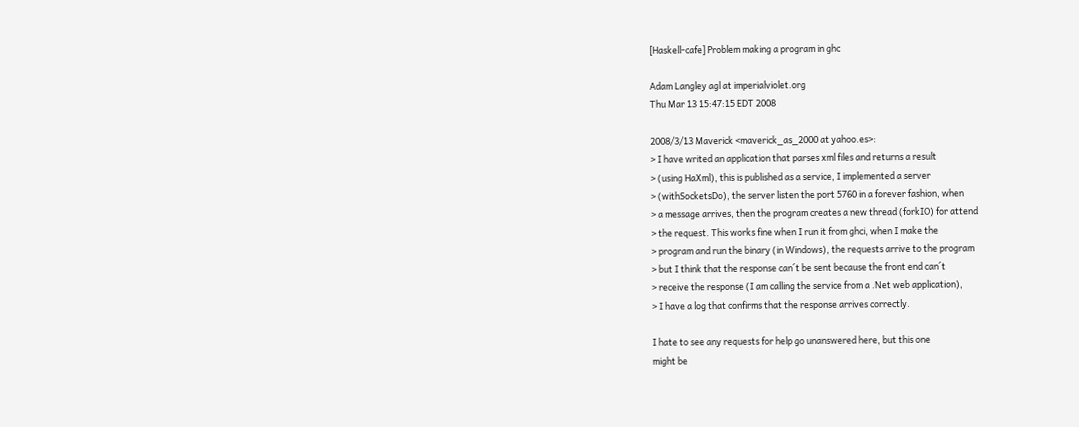[Haskell-cafe] Problem making a program in ghc

Adam Langley agl at imperialviolet.org
Thu Mar 13 15:47:15 EDT 2008

2008/3/13 Maverick <maverick_as_2000 at yahoo.es>:
> I have writed an application that parses xml files and returns a result
> (using HaXml), this is published as a service, I implemented a server
> (withSocketsDo), the server listen the port 5760 in a forever fashion, when
> a message arrives, then the program creates a new thread (forkIO) for attend
> the request. This works fine when I run it from ghci, when I make the
> program and run the binary (in Windows), the requests arrive to the program
> but I think that the response can´t be sent because the front end can´t
> receive the response (I am calling the service from a .Net web application),
> I have a log that confirms that the response arrives correctly.

I hate to see any requests for help go unanswered here, but this one
might be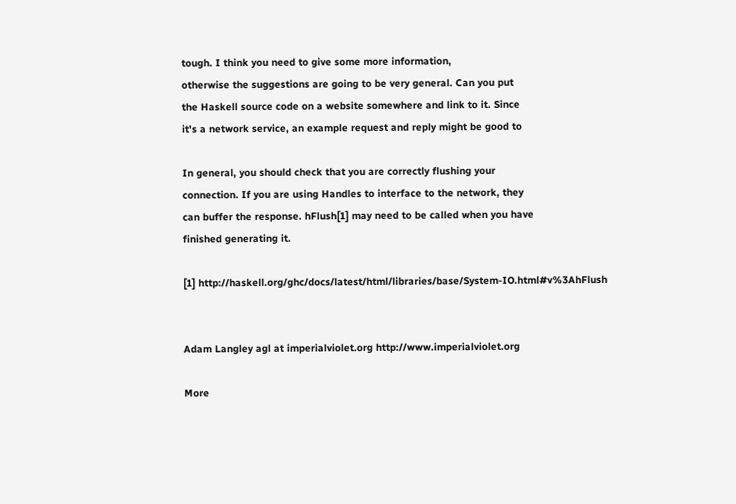tough. I think you need to give some more information,
otherwise the suggestions are going to be very general. Can you put
the Haskell source code on a website somewhere and link to it. Since
it's a network service, an example request and reply might be good to

In general, you should check that you are correctly flushing your
connection. If you are using Handles to interface to the network, they
can buffer the response. hFlush[1] may need to be called when you have
finished generating it.

[1] http://haskell.org/ghc/docs/latest/html/libraries/base/System-IO.html#v%3AhFlush


Adam Langley agl at imperialviolet.org http://www.imperialviolet.org

More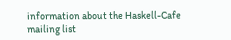information about the Haskell-Cafe mailing list